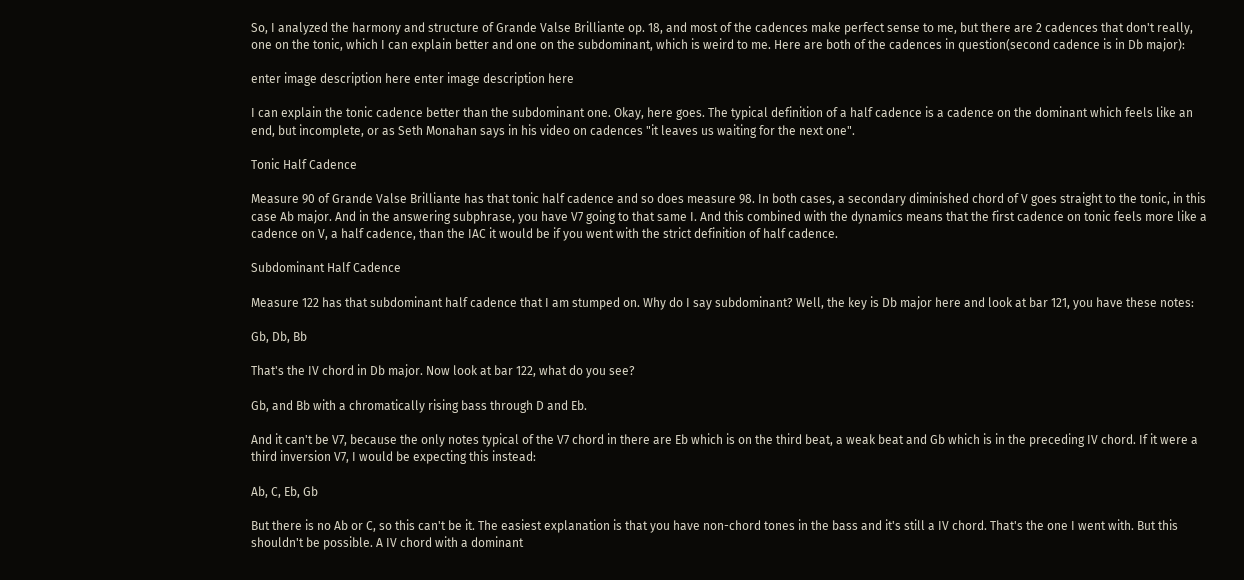So, I analyzed the harmony and structure of Grande Valse Brilliante op. 18, and most of the cadences make perfect sense to me, but there are 2 cadences that don't really, one on the tonic, which I can explain better and one on the subdominant, which is weird to me. Here are both of the cadences in question(second cadence is in Db major):

enter image description here enter image description here

I can explain the tonic cadence better than the subdominant one. Okay, here goes. The typical definition of a half cadence is a cadence on the dominant which feels like an end, but incomplete, or as Seth Monahan says in his video on cadences "it leaves us waiting for the next one".

Tonic Half Cadence

Measure 90 of Grande Valse Brilliante has that tonic half cadence and so does measure 98. In both cases, a secondary diminished chord of V goes straight to the tonic, in this case Ab major. And in the answering subphrase, you have V7 going to that same I. And this combined with the dynamics means that the first cadence on tonic feels more like a cadence on V, a half cadence, than the IAC it would be if you went with the strict definition of half cadence.

Subdominant Half Cadence

Measure 122 has that subdominant half cadence that I am stumped on. Why do I say subdominant? Well, the key is Db major here and look at bar 121, you have these notes:

Gb, Db, Bb

That's the IV chord in Db major. Now look at bar 122, what do you see?

Gb, and Bb with a chromatically rising bass through D and Eb.

And it can't be V7, because the only notes typical of the V7 chord in there are Eb which is on the third beat, a weak beat and Gb which is in the preceding IV chord. If it were a third inversion V7, I would be expecting this instead:

Ab, C, Eb, Gb

But there is no Ab or C, so this can't be it. The easiest explanation is that you have non-chord tones in the bass and it's still a IV chord. That's the one I went with. But this shouldn't be possible. A IV chord with a dominant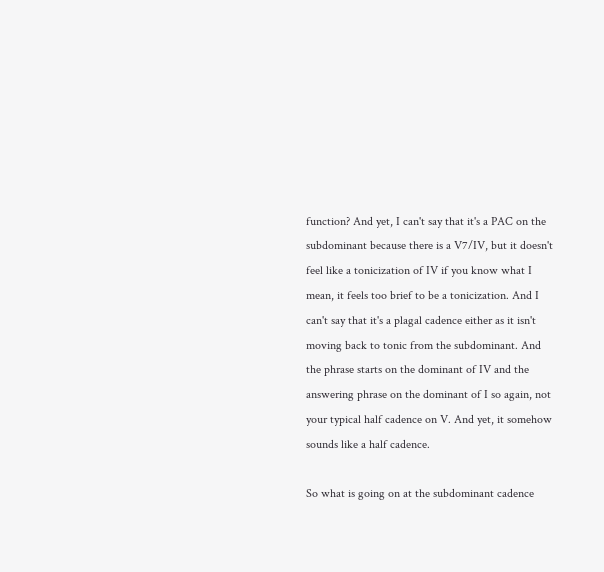function? And yet, I can't say that it's a PAC on the subdominant because there is a V7/IV, but it doesn't feel like a tonicization of IV if you know what I mean, it feels too brief to be a tonicization. And I can't say that it's a plagal cadence either as it isn't moving back to tonic from the subdominant. And the phrase starts on the dominant of IV and the answering phrase on the dominant of I so again, not your typical half cadence on V. And yet, it somehow sounds like a half cadence.

So what is going on at the subdominant cadence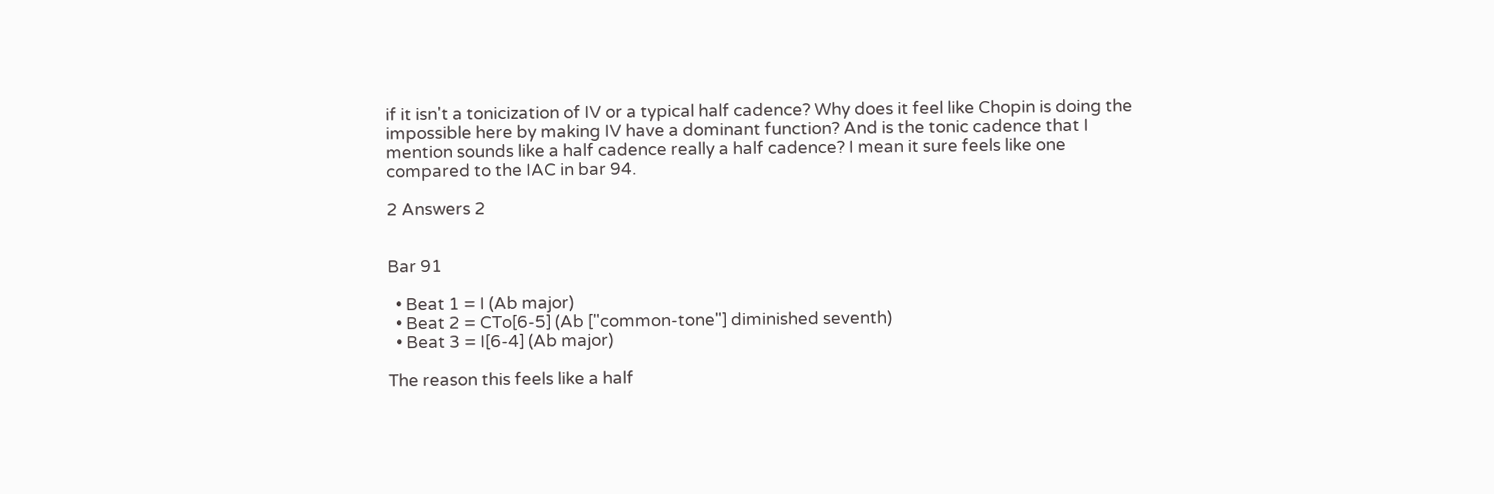if it isn't a tonicization of IV or a typical half cadence? Why does it feel like Chopin is doing the impossible here by making IV have a dominant function? And is the tonic cadence that I mention sounds like a half cadence really a half cadence? I mean it sure feels like one compared to the IAC in bar 94.

2 Answers 2


Bar 91

  • Beat 1 = I (Ab major)
  • Beat 2 = CTo[6-5] (Ab ["common-tone"] diminished seventh)
  • Beat 3 = I[6-4] (Ab major)

The reason this feels like a half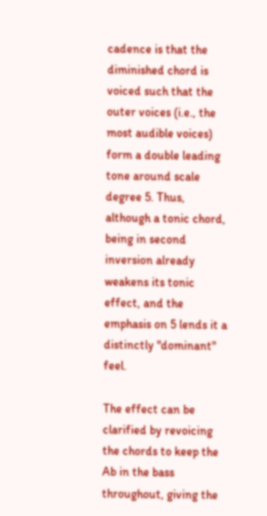cadence is that the diminished chord is voiced such that the outer voices (i.e., the most audible voices) form a double leading tone around scale degree 5. Thus, although a tonic chord, being in second inversion already weakens its tonic effect, and the emphasis on 5 lends it a distinctly "dominant" feel.

The effect can be clarified by revoicing the chords to keep the Ab in the bass throughout, giving the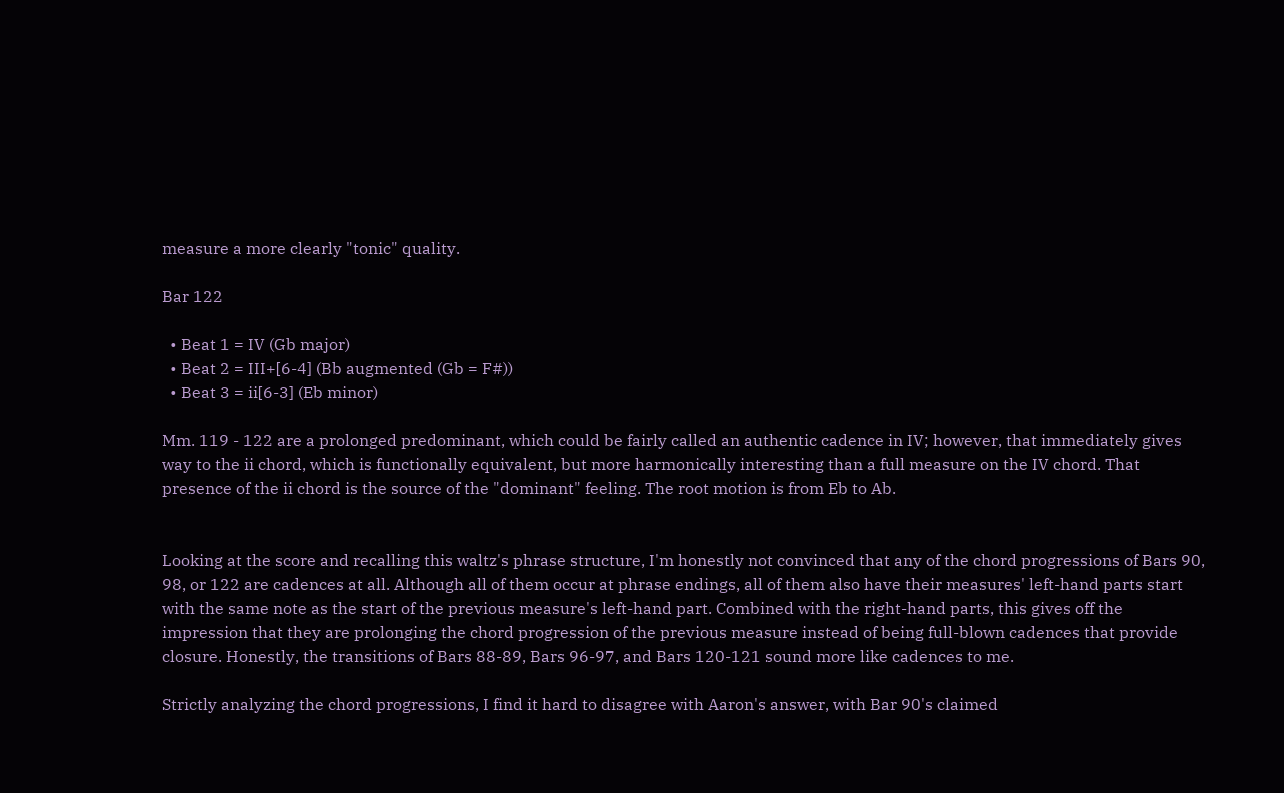measure a more clearly "tonic" quality.

Bar 122

  • Beat 1 = IV (Gb major)
  • Beat 2 = III+[6-4] (Bb augmented (Gb = F#))
  • Beat 3 = ii[6-3] (Eb minor)

Mm. 119 - 122 are a prolonged predominant, which could be fairly called an authentic cadence in IV; however, that immediately gives way to the ii chord, which is functionally equivalent, but more harmonically interesting than a full measure on the IV chord. That presence of the ii chord is the source of the "dominant" feeling. The root motion is from Eb to Ab.


Looking at the score and recalling this waltz's phrase structure, I'm honestly not convinced that any of the chord progressions of Bars 90, 98, or 122 are cadences at all. Although all of them occur at phrase endings, all of them also have their measures' left-hand parts start with the same note as the start of the previous measure's left-hand part. Combined with the right-hand parts, this gives off the impression that they are prolonging the chord progression of the previous measure instead of being full-blown cadences that provide closure. Honestly, the transitions of Bars 88-89, Bars 96-97, and Bars 120-121 sound more like cadences to me.

Strictly analyzing the chord progressions, I find it hard to disagree with Aaron's answer, with Bar 90's claimed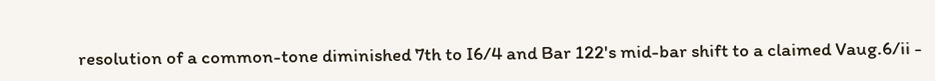resolution of a common-tone diminished 7th to I6/4 and Bar 122's mid-bar shift to a claimed Vaug.6/ii -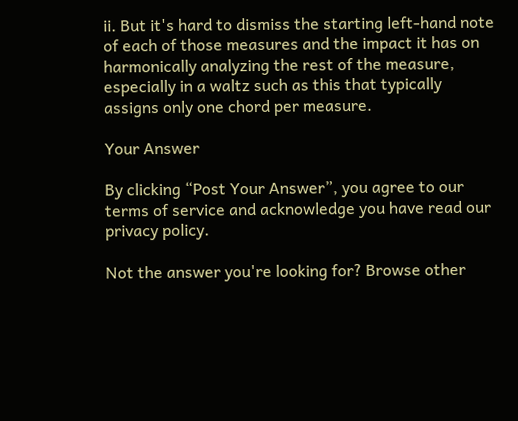ii. But it's hard to dismiss the starting left-hand note of each of those measures and the impact it has on harmonically analyzing the rest of the measure, especially in a waltz such as this that typically assigns only one chord per measure.

Your Answer

By clicking “Post Your Answer”, you agree to our terms of service and acknowledge you have read our privacy policy.

Not the answer you're looking for? Browse other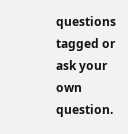questions tagged or ask your own question.